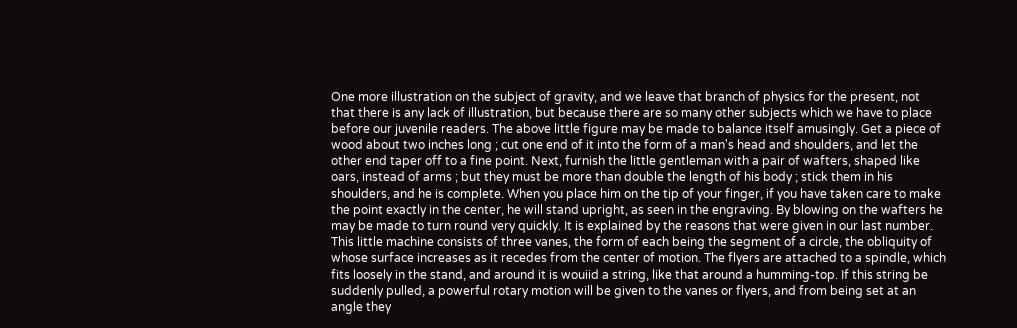One more illustration on the subject of gravity, and we leave that branch of physics for the present, not that there is any lack of illustration, but because there are so many other subjects which we have to place before our juvenile readers. The above little figure may be made to balance itself amusingly. Get a piece of wood about two inches long ; cut one end of it into the form of a man's head and shoulders, and let the other end taper off to a fine point. Next, furnish the little gentleman with a pair of wafters, shaped like oars, instead of arms ; but they must be more than double the length of his body ; stick them in his shoulders, and he is complete. When you place him on the tip of your finger, if you have taken care to make the point exactly in the center, he will stand upright, as seen in the engraving. By blowing on the wafters he may be made to turn round very quickly. It is explained by the reasons that were given in our last number. This little machine consists of three vanes, the form of each being the segment of a circle, the obliquity of whose surface increases as it recedes from the center of motion. The flyers are attached to a spindle, which fits loosely in the stand, and around it is wouiid a string, like that around a humming-top. If this string be suddenly pulled, a powerful rotary motion will be given to the vanes or flyers, and from being set at an angle they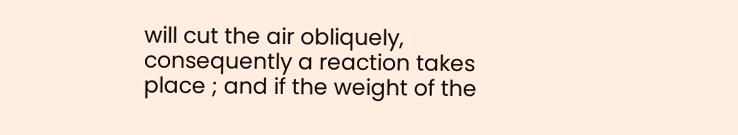will cut the air obliquely, consequently a reaction takes place ; and if the weight of the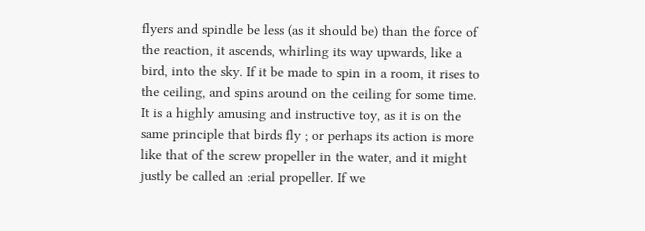flyers and spindle be less (as it should be) than the force of the reaction, it ascends, whirling its way upwards, like a bird, into the sky. If it be made to spin in a room, it rises to the ceiling, and spins around on the ceiling for some time. It is a highly amusing and instructive toy, as it is on the same principle that birds fly ; or perhaps its action is more like that of the screw propeller in the water, and it might justly be called an :erial propeller. If we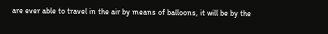are ever able to travel in the air by means of balloons, it will be by the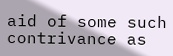aid of some such contrivance as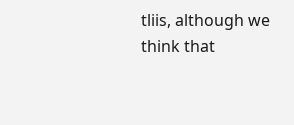tliis, although we think that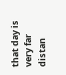that day is very far distan